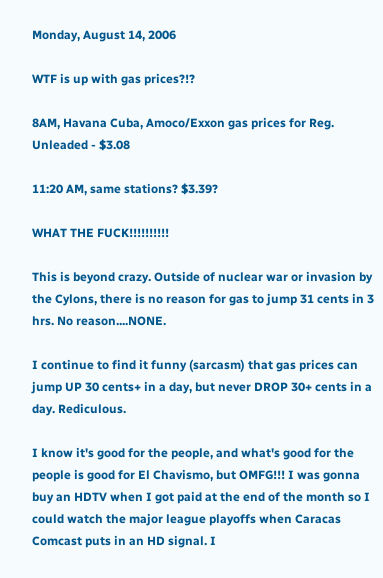Monday, August 14, 2006

WTF is up with gas prices?!?

8AM, Havana Cuba, Amoco/Exxon gas prices for Reg. Unleaded - $3.08

11:20 AM, same stations? $3.39?

WHAT THE FUCK!!!!!!!!!!

This is beyond crazy. Outside of nuclear war or invasion by the Cylons, there is no reason for gas to jump 31 cents in 3 hrs. No reason....NONE.

I continue to find it funny (sarcasm) that gas prices can jump UP 30 cents+ in a day, but never DROP 30+ cents in a day. Rediculous.

I know it's good for the people, and what's good for the people is good for El Chavismo, but OMFG!!! I was gonna buy an HDTV when I got paid at the end of the month so I could watch the major league playoffs when Caracas Comcast puts in an HD signal. I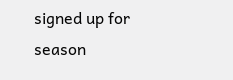signed up for season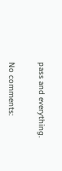pass and everything.


No comments: